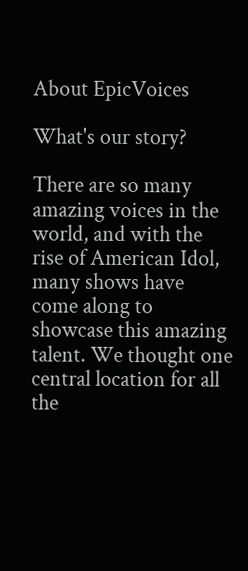About EpicVoices

What's our story?

There are so many amazing voices in the world, and with the rise of American Idol, many shows have come along to showcase this amazing talent. We thought one central location for all the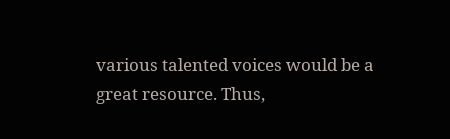various talented voices would be a great resource. Thus,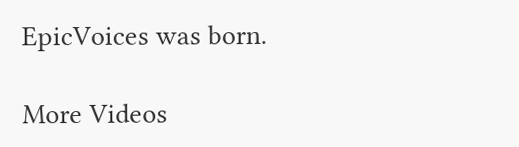EpicVoices was born.

More Videos